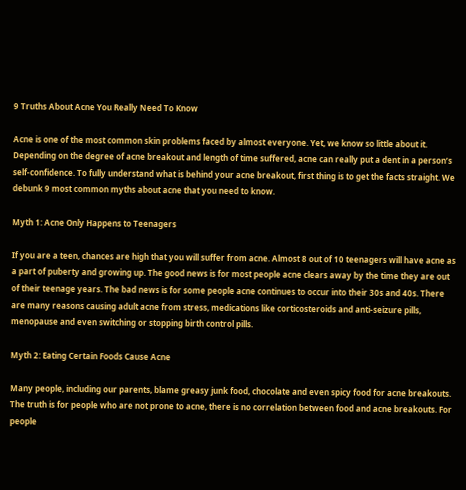9 Truths About Acne You Really Need To Know

Acne is one of the most common skin problems faced by almost everyone. Yet, we know so little about it. Depending on the degree of acne breakout and length of time suffered, acne can really put a dent in a person’s self-confidence. To fully understand what is behind your acne breakout, first thing is to get the facts straight. We debunk 9 most common myths about acne that you need to know.

Myth 1: Acne Only Happens to Teenagers

If you are a teen, chances are high that you will suffer from acne. Almost 8 out of 10 teenagers will have acne as a part of puberty and growing up. The good news is for most people acne clears away by the time they are out of their teenage years. The bad news is for some people acne continues to occur into their 30s and 40s. There are many reasons causing adult acne from stress, medications like corticosteroids and anti-seizure pills, menopause and even switching or stopping birth control pills.

Myth 2: Eating Certain Foods Cause Acne

Many people, including our parents, blame greasy junk food, chocolate and even spicy food for acne breakouts. The truth is for people who are not prone to acne, there is no correlation between food and acne breakouts. For people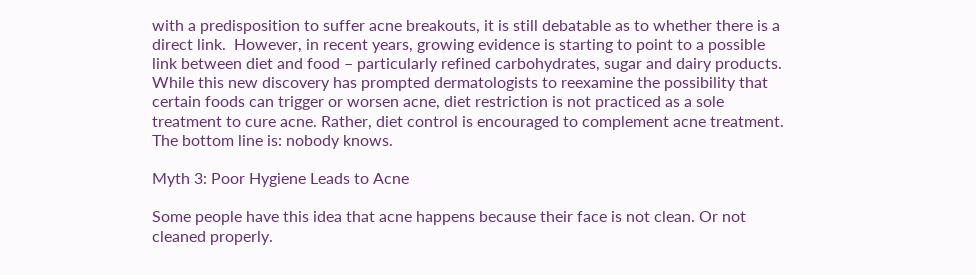with a predisposition to suffer acne breakouts, it is still debatable as to whether there is a direct link.  However, in recent years, growing evidence is starting to point to a possible link between diet and food – particularly refined carbohydrates, sugar and dairy products. While this new discovery has prompted dermatologists to reexamine the possibility that certain foods can trigger or worsen acne, diet restriction is not practiced as a sole treatment to cure acne. Rather, diet control is encouraged to complement acne treatment. The bottom line is: nobody knows.

Myth 3: Poor Hygiene Leads to Acne

Some people have this idea that acne happens because their face is not clean. Or not cleaned properly.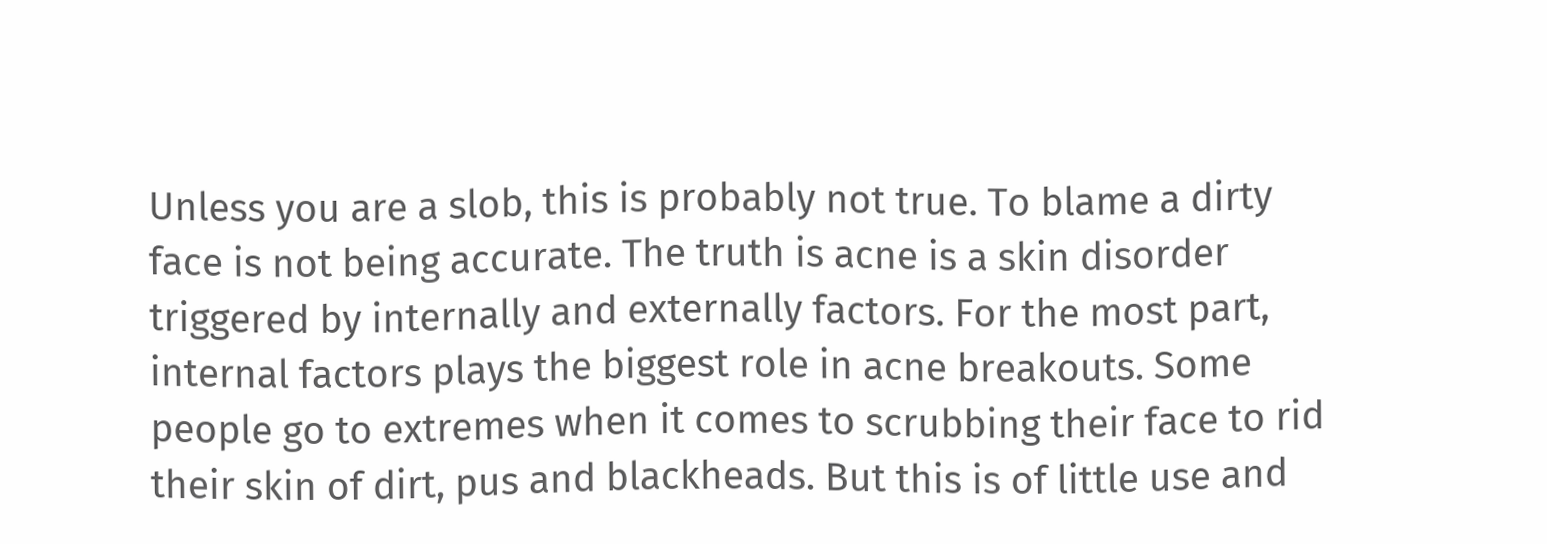Unless you are a slob, this is probably not true. To blame a dirty face is not being accurate. The truth is acne is a skin disorder triggered by internally and externally factors. For the most part, internal factors plays the biggest role in acne breakouts. Some people go to extremes when it comes to scrubbing their face to rid their skin of dirt, pus and blackheads. But this is of little use and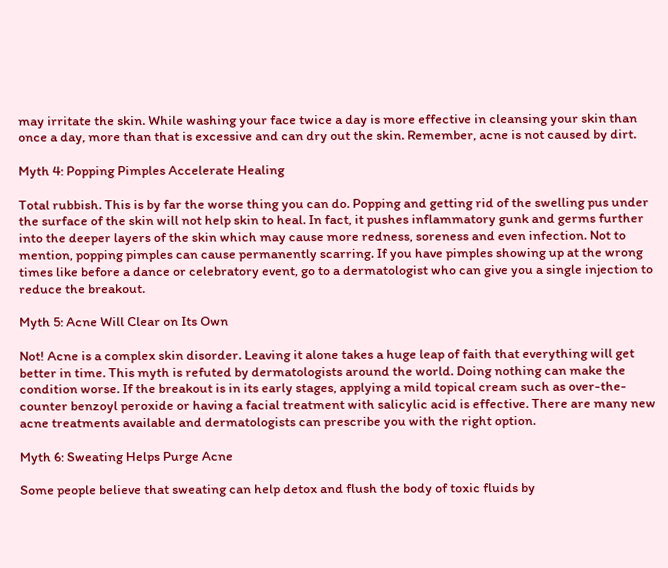may irritate the skin. While washing your face twice a day is more effective in cleansing your skin than once a day, more than that is excessive and can dry out the skin. Remember, acne is not caused by dirt.

Myth 4: Popping Pimples Accelerate Healing

Total rubbish. This is by far the worse thing you can do. Popping and getting rid of the swelling pus under the surface of the skin will not help skin to heal. In fact, it pushes inflammatory gunk and germs further into the deeper layers of the skin which may cause more redness, soreness and even infection. Not to mention, popping pimples can cause permanently scarring. If you have pimples showing up at the wrong times like before a dance or celebratory event, go to a dermatologist who can give you a single injection to reduce the breakout.

Myth 5: Acne Will Clear on Its Own

Not! Acne is a complex skin disorder. Leaving it alone takes a huge leap of faith that everything will get better in time. This myth is refuted by dermatologists around the world. Doing nothing can make the condition worse. If the breakout is in its early stages, applying a mild topical cream such as over-the-counter benzoyl peroxide or having a facial treatment with salicylic acid is effective. There are many new acne treatments available and dermatologists can prescribe you with the right option.

Myth 6: Sweating Helps Purge Acne

Some people believe that sweating can help detox and flush the body of toxic fluids by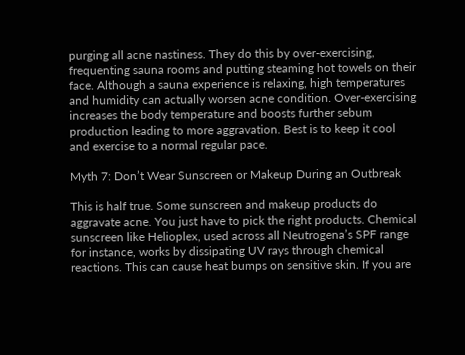purging all acne nastiness. They do this by over-exercising, frequenting sauna rooms and putting steaming hot towels on their face. Although a sauna experience is relaxing, high temperatures and humidity can actually worsen acne condition. Over-exercising increases the body temperature and boosts further sebum production leading to more aggravation. Best is to keep it cool and exercise to a normal regular pace.

Myth 7: Don’t Wear Sunscreen or Makeup During an Outbreak

This is half true. Some sunscreen and makeup products do aggravate acne. You just have to pick the right products. Chemical sunscreen like Helioplex, used across all Neutrogena’s SPF range for instance, works by dissipating UV rays through chemical reactions. This can cause heat bumps on sensitive skin. If you are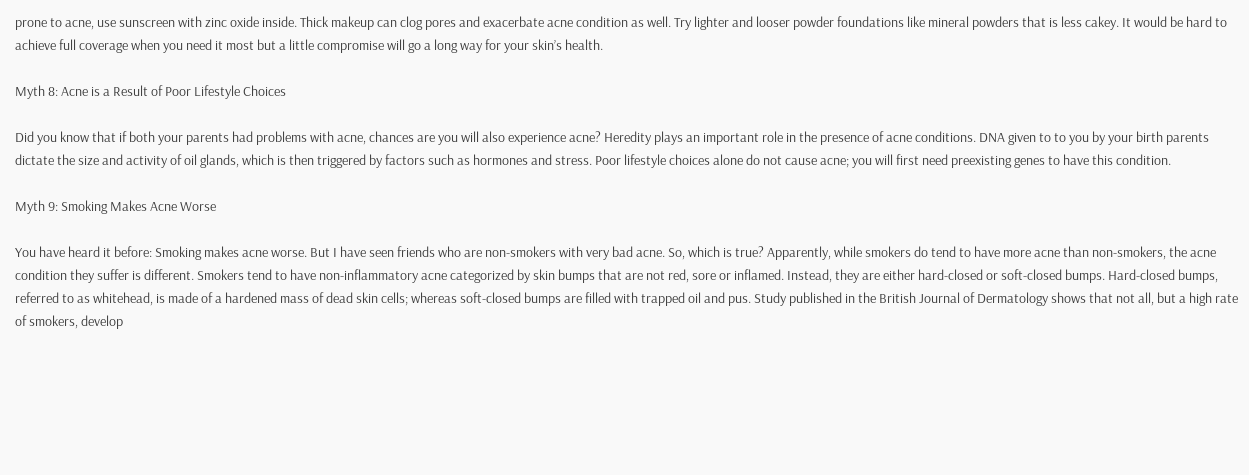prone to acne, use sunscreen with zinc oxide inside. Thick makeup can clog pores and exacerbate acne condition as well. Try lighter and looser powder foundations like mineral powders that is less cakey. It would be hard to achieve full coverage when you need it most but a little compromise will go a long way for your skin’s health.

Myth 8: Acne is a Result of Poor Lifestyle Choices

Did you know that if both your parents had problems with acne, chances are you will also experience acne? Heredity plays an important role in the presence of acne conditions. DNA given to to you by your birth parents dictate the size and activity of oil glands, which is then triggered by factors such as hormones and stress. Poor lifestyle choices alone do not cause acne; you will first need preexisting genes to have this condition.

Myth 9: Smoking Makes Acne Worse

You have heard it before: Smoking makes acne worse. But I have seen friends who are non-smokers with very bad acne. So, which is true? Apparently, while smokers do tend to have more acne than non-smokers, the acne condition they suffer is different. Smokers tend to have non-inflammatory acne categorized by skin bumps that are not red, sore or inflamed. Instead, they are either hard-closed or soft-closed bumps. Hard-closed bumps, referred to as whitehead, is made of a hardened mass of dead skin cells; whereas soft-closed bumps are filled with trapped oil and pus. Study published in the British Journal of Dermatology shows that not all, but a high rate of smokers, develop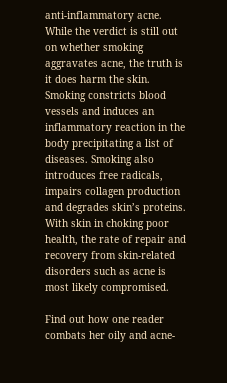anti-inflammatory acne. While the verdict is still out on whether smoking aggravates acne, the truth is it does harm the skin. Smoking constricts blood vessels and induces an inflammatory reaction in the body precipitating a list of diseases. Smoking also introduces free radicals, impairs collagen production and degrades skin’s proteins. With skin in choking poor health, the rate of repair and recovery from skin-related disorders such as acne is most likely compromised.

Find out how one reader combats her oily and acne-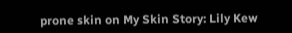prone skin on My Skin Story: Lily Kew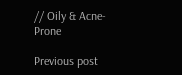// Oily & Acne-Prone

Previous post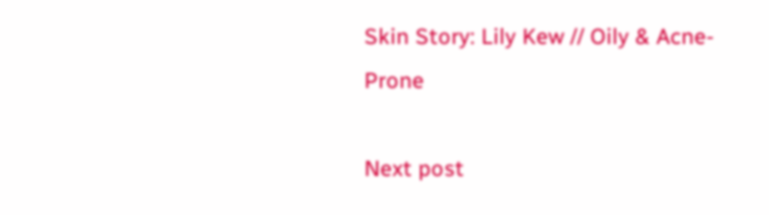Skin Story: Lily Kew // Oily & Acne-Prone

Next post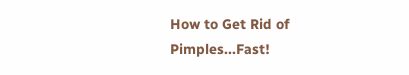How to Get Rid of Pimples...Fast!